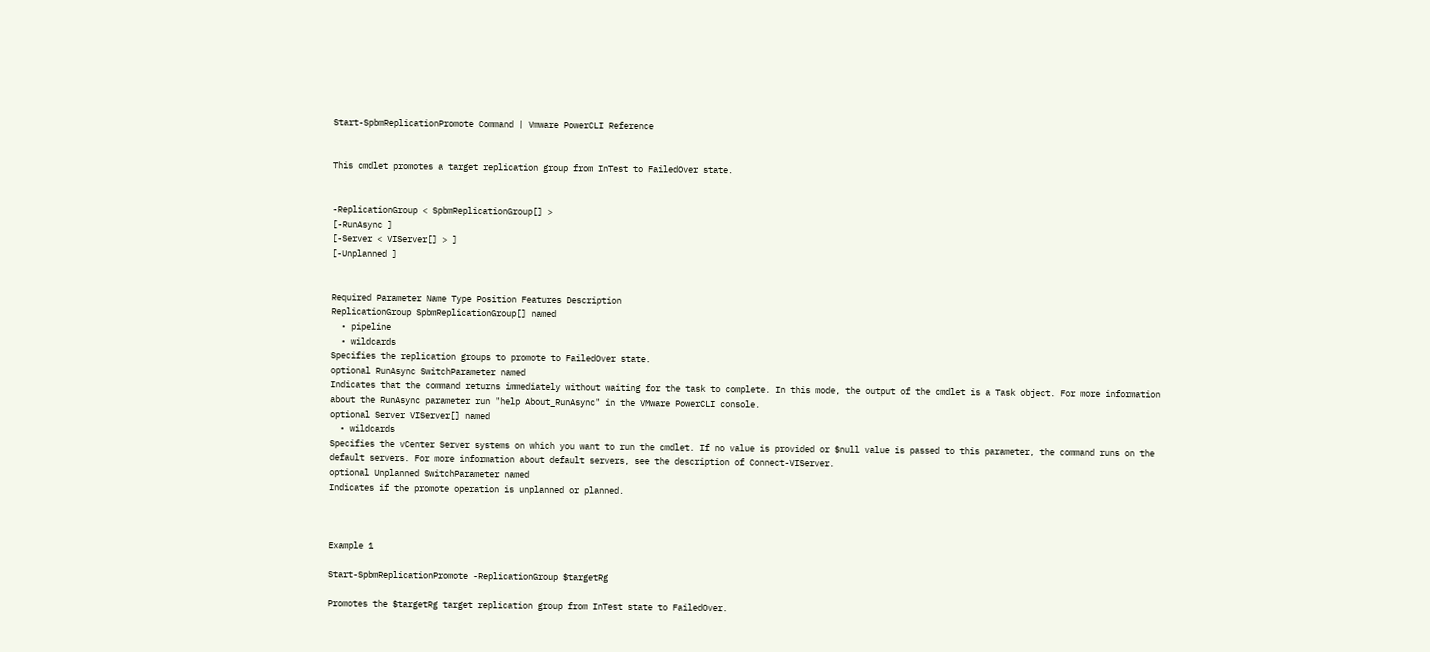Start-SpbmReplicationPromote Command | Vmware PowerCLI Reference


This cmdlet promotes a target replication group from InTest to FailedOver state.


-ReplicationGroup < SpbmReplicationGroup[] >
[-RunAsync ]
[-Server < VIServer[] > ]
[-Unplanned ]


Required Parameter Name Type Position Features Description
ReplicationGroup SpbmReplicationGroup[] named
  • pipeline
  • wildcards
Specifies the replication groups to promote to FailedOver state.
optional RunAsync SwitchParameter named
Indicates that the command returns immediately without waiting for the task to complete. In this mode, the output of the cmdlet is a Task object. For more information about the RunAsync parameter run "help About_RunAsync" in the VMware PowerCLI console.
optional Server VIServer[] named
  • wildcards
Specifies the vCenter Server systems on which you want to run the cmdlet. If no value is provided or $null value is passed to this parameter, the command runs on the default servers. For more information about default servers, see the description of Connect-VIServer.
optional Unplanned SwitchParameter named
Indicates if the promote operation is unplanned or planned.



Example 1

Start-SpbmReplicationPromote -ReplicationGroup $targetRg

Promotes the $targetRg target replication group from InTest state to FailedOver.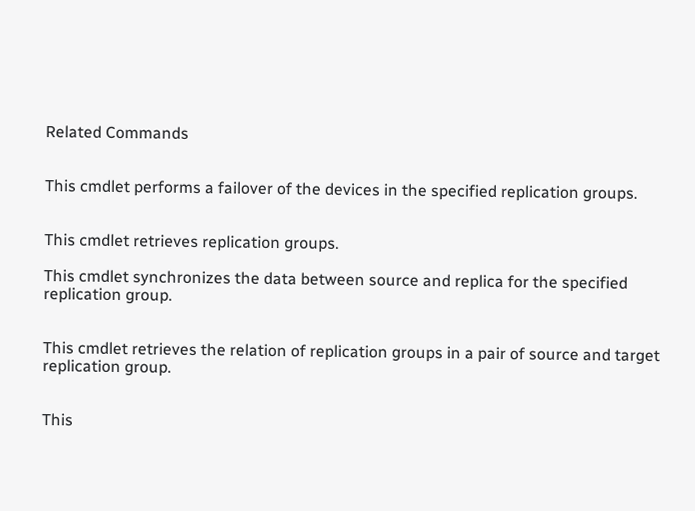Related Commands


This cmdlet performs a failover of the devices in the specified replication groups.


This cmdlet retrieves replication groups.

This cmdlet synchronizes the data between source and replica for the specified replication group.


This cmdlet retrieves the relation of replication groups in a pair of source and target replication group.


This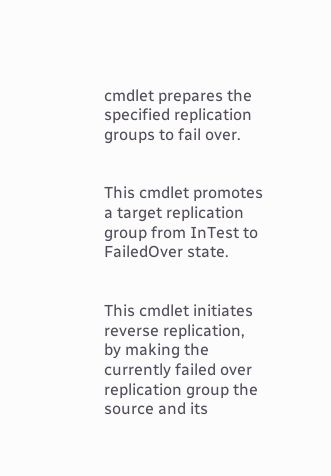cmdlet prepares the specified replication groups to fail over.


This cmdlet promotes a target replication group from InTest to FailedOver state.


This cmdlet initiates reverse replication, by making the currently failed over replication group the source and its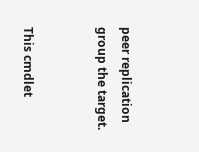peer replication group the target.


This cmdlet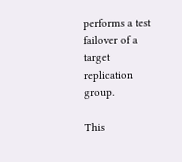performs a test failover of a target replication group.

This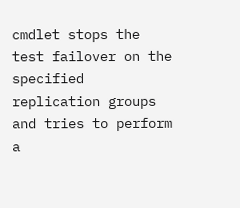cmdlet stops the test failover on the specified replication groups and tries to perform a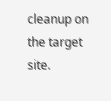cleanup on the target site.